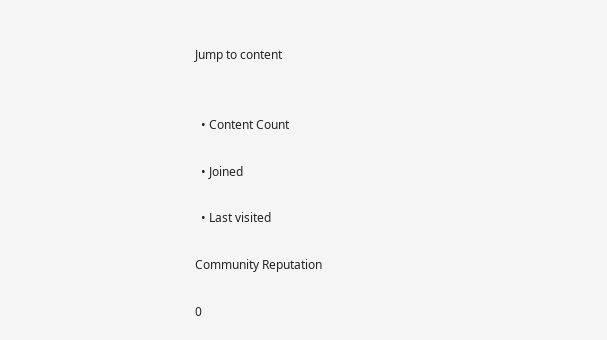Jump to content


  • Content Count

  • Joined

  • Last visited

Community Reputation

0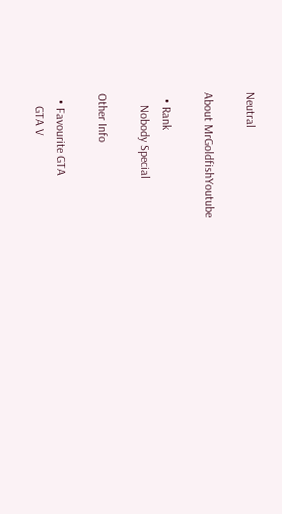Neutral

About MrGoldfishYoutube

  • Rank
    Nobody Special

Other Info

  • Favourite GTA
    GTA V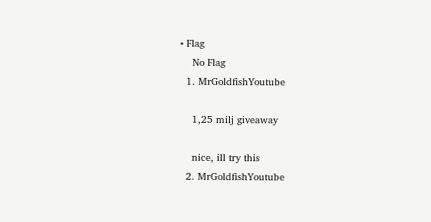• Flag
    No Flag
  1. MrGoldfishYoutube

    1,25 milj giveaway

    nice, ill try this
  2. MrGoldfishYoutube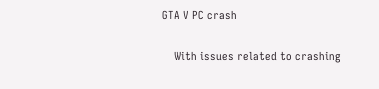GTA V PC crash

    With issues related to crashing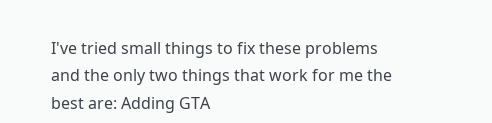I've tried small things to fix these problems and the only two things that work for me the best are: Adding GTA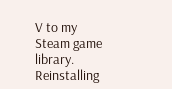V to my Steam game library. Reinstalling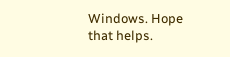Windows. Hope that helps.